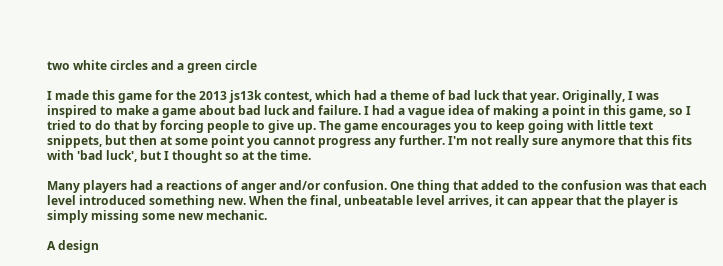two white circles and a green circle

I made this game for the 2013 js13k contest, which had a theme of bad luck that year. Originally, I was inspired to make a game about bad luck and failure. I had a vague idea of making a point in this game, so I tried to do that by forcing people to give up. The game encourages you to keep going with little text snippets, but then at some point you cannot progress any further. I'm not really sure anymore that this fits with 'bad luck', but I thought so at the time.

Many players had a reactions of anger and/or confusion. One thing that added to the confusion was that each level introduced something new. When the final, unbeatable level arrives, it can appear that the player is simply missing some new mechanic.

A design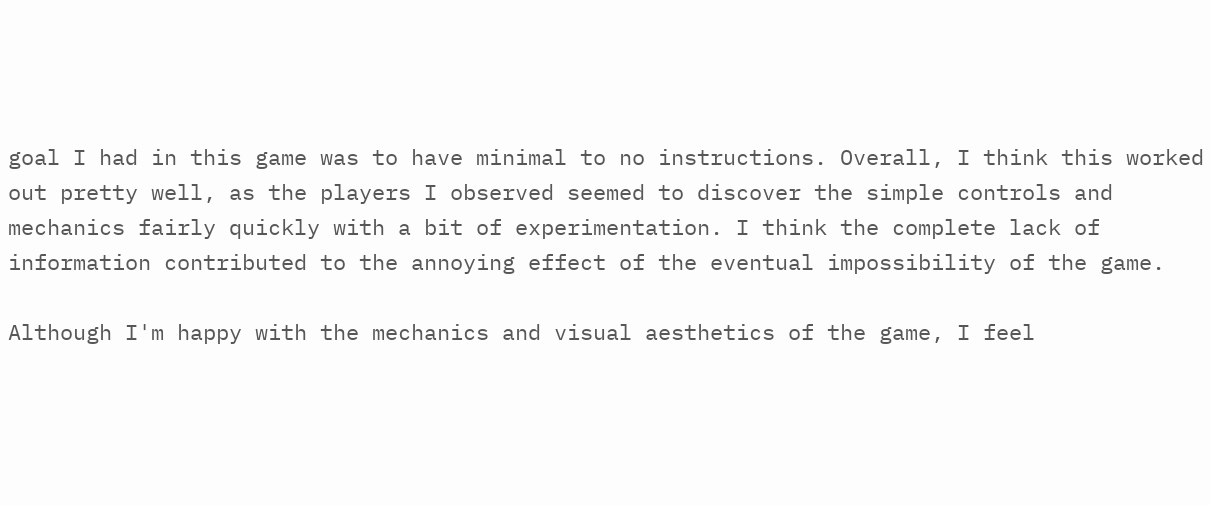goal I had in this game was to have minimal to no instructions. Overall, I think this worked out pretty well, as the players I observed seemed to discover the simple controls and mechanics fairly quickly with a bit of experimentation. I think the complete lack of information contributed to the annoying effect of the eventual impossibility of the game.

Although I'm happy with the mechanics and visual aesthetics of the game, I feel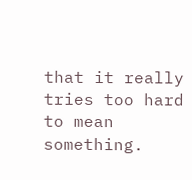that it really tries too hard to mean something.